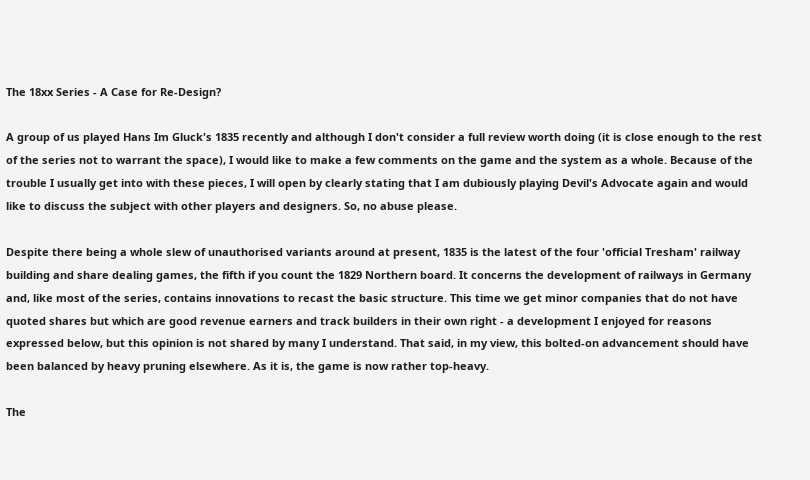The 18xx Series - A Case for Re-Design?

A group of us played Hans Im Gluck's 1835 recently and although I don't consider a full review worth doing (it is close enough to the rest of the series not to warrant the space), I would like to make a few comments on the game and the system as a whole. Because of the trouble I usually get into with these pieces, I will open by clearly stating that I am dubiously playing Devil's Advocate again and would like to discuss the subject with other players and designers. So, no abuse please.

Despite there being a whole slew of unauthorised variants around at present, 1835 is the latest of the four 'official Tresham' railway building and share dealing games, the fifth if you count the 1829 Northern board. It concerns the development of railways in Germany and, like most of the series, contains innovations to recast the basic structure. This time we get minor companies that do not have quoted shares but which are good revenue earners and track builders in their own right - a development I enjoyed for reasons expressed below, but this opinion is not shared by many I understand. That said, in my view, this bolted-on advancement should have been balanced by heavy pruning elsewhere. As it is, the game is now rather top-heavy.

The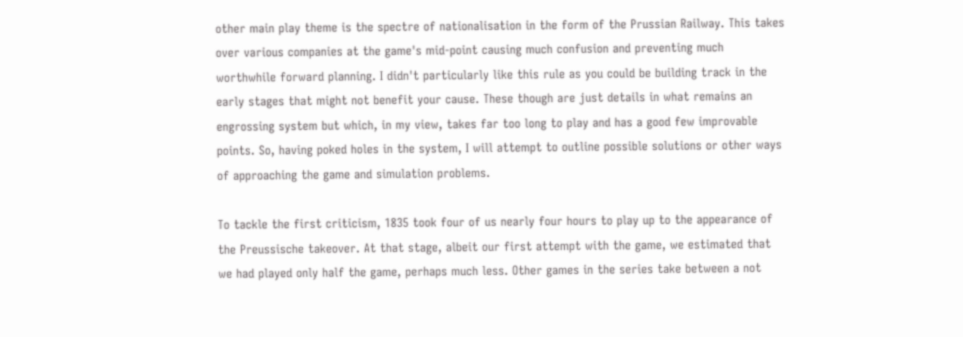other main play theme is the spectre of nationalisation in the form of the Prussian Railway. This takes over various companies at the game's mid-point causing much confusion and preventing much worthwhile forward planning. I didn't particularly like this rule as you could be building track in the early stages that might not benefit your cause. These though are just details in what remains an engrossing system but which, in my view, takes far too long to play and has a good few improvable points. So, having poked holes in the system, I will attempt to outline possible solutions or other ways of approaching the game and simulation problems.

To tackle the first criticism, 1835 took four of us nearly four hours to play up to the appearance of the Preussische takeover. At that stage, albeit our first attempt with the game, we estimated that we had played only half the game, perhaps much less. Other games in the series take between a not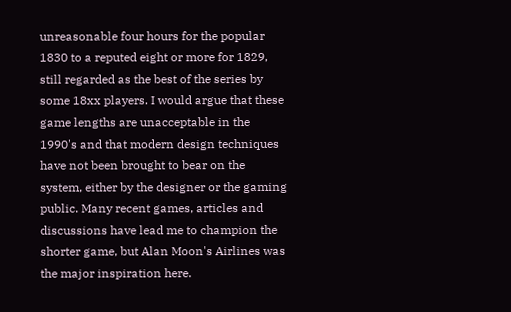unreasonable four hours for the popular 1830 to a reputed eight or more for 1829, still regarded as the best of the series by some 18xx players. I would argue that these game lengths are unacceptable in the 1990's and that modern design techniques have not been brought to bear on the system, either by the designer or the gaming public. Many recent games, articles and discussions have lead me to champion the shorter game, but Alan Moon's Airlines was the major inspiration here.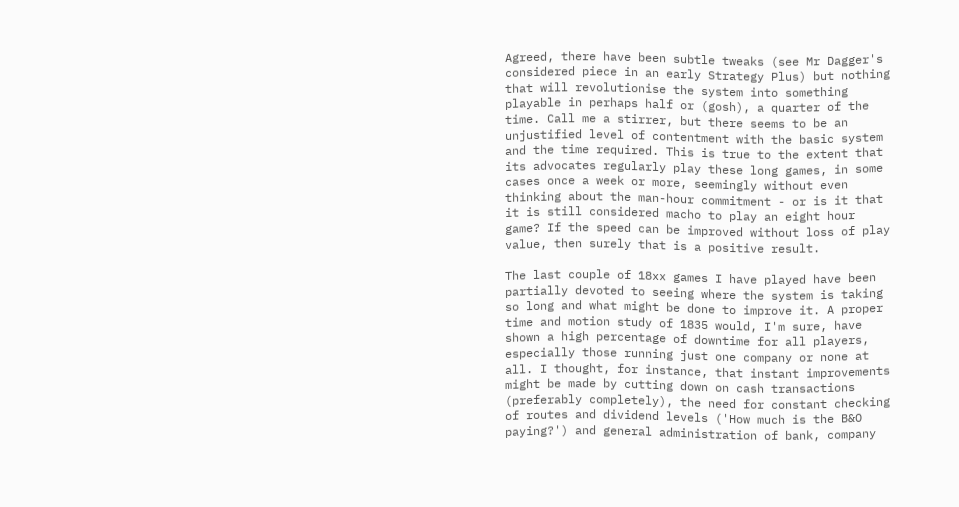Agreed, there have been subtle tweaks (see Mr Dagger's considered piece in an early Strategy Plus) but nothing that will revolutionise the system into something playable in perhaps half or (gosh), a quarter of the time. Call me a stirrer, but there seems to be an unjustified level of contentment with the basic system and the time required. This is true to the extent that its advocates regularly play these long games, in some cases once a week or more, seemingly without even thinking about the man-hour commitment - or is it that it is still considered macho to play an eight hour game? If the speed can be improved without loss of play value, then surely that is a positive result.

The last couple of 18xx games I have played have been partially devoted to seeing where the system is taking so long and what might be done to improve it. A proper time and motion study of 1835 would, I'm sure, have shown a high percentage of downtime for all players, especially those running just one company or none at all. I thought, for instance, that instant improvements might be made by cutting down on cash transactions (preferably completely), the need for constant checking of routes and dividend levels ('How much is the B&O paying?') and general administration of bank, company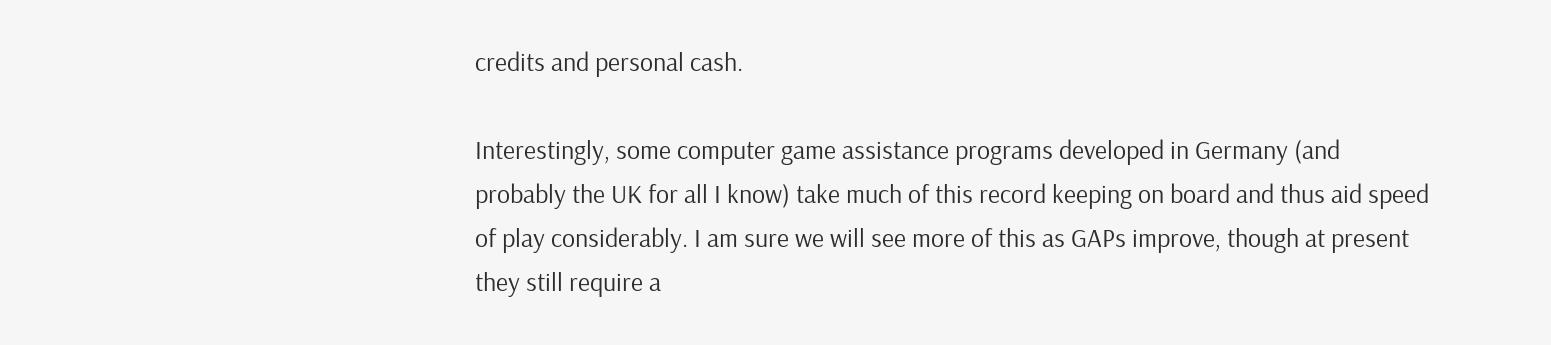credits and personal cash.

Interestingly, some computer game assistance programs developed in Germany (and probably the UK for all I know) take much of this record keeping on board and thus aid speed of play considerably. I am sure we will see more of this as GAPs improve, though at present they still require a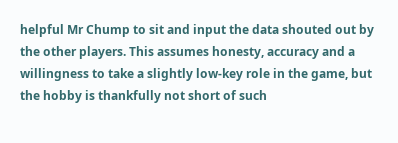helpful Mr Chump to sit and input the data shouted out by the other players. This assumes honesty, accuracy and a willingness to take a slightly low-key role in the game, but the hobby is thankfully not short of such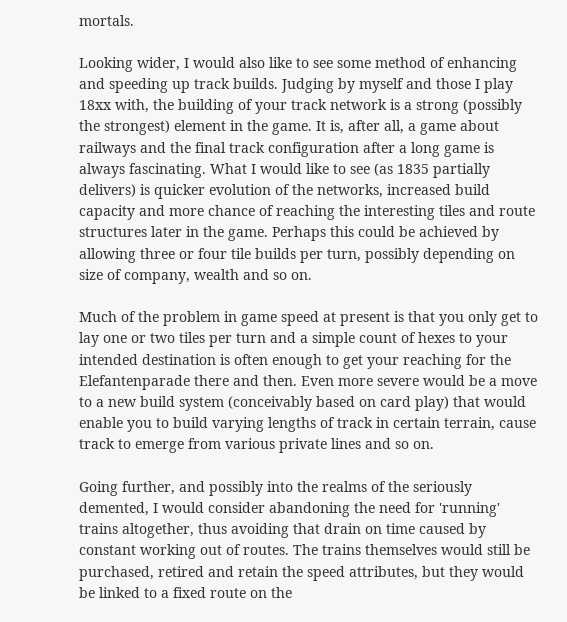mortals.

Looking wider, I would also like to see some method of enhancing and speeding up track builds. Judging by myself and those I play 18xx with, the building of your track network is a strong (possibly the strongest) element in the game. It is, after all, a game about railways and the final track configuration after a long game is always fascinating. What I would like to see (as 1835 partially delivers) is quicker evolution of the networks, increased build capacity and more chance of reaching the interesting tiles and route structures later in the game. Perhaps this could be achieved by allowing three or four tile builds per turn, possibly depending on size of company, wealth and so on.

Much of the problem in game speed at present is that you only get to lay one or two tiles per turn and a simple count of hexes to your intended destination is often enough to get your reaching for the Elefantenparade there and then. Even more severe would be a move to a new build system (conceivably based on card play) that would enable you to build varying lengths of track in certain terrain, cause track to emerge from various private lines and so on.

Going further, and possibly into the realms of the seriously demented, I would consider abandoning the need for 'running' trains altogether, thus avoiding that drain on time caused by constant working out of routes. The trains themselves would still be purchased, retired and retain the speed attributes, but they would be linked to a fixed route on the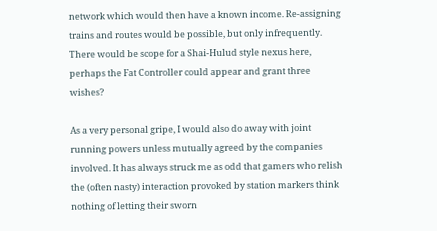network which would then have a known income. Re-assigning trains and routes would be possible, but only infrequently. There would be scope for a Shai-Hulud style nexus here, perhaps the Fat Controller could appear and grant three wishes?

As a very personal gripe, I would also do away with joint running powers unless mutually agreed by the companies involved. It has always struck me as odd that gamers who relish the (often nasty) interaction provoked by station markers think nothing of letting their sworn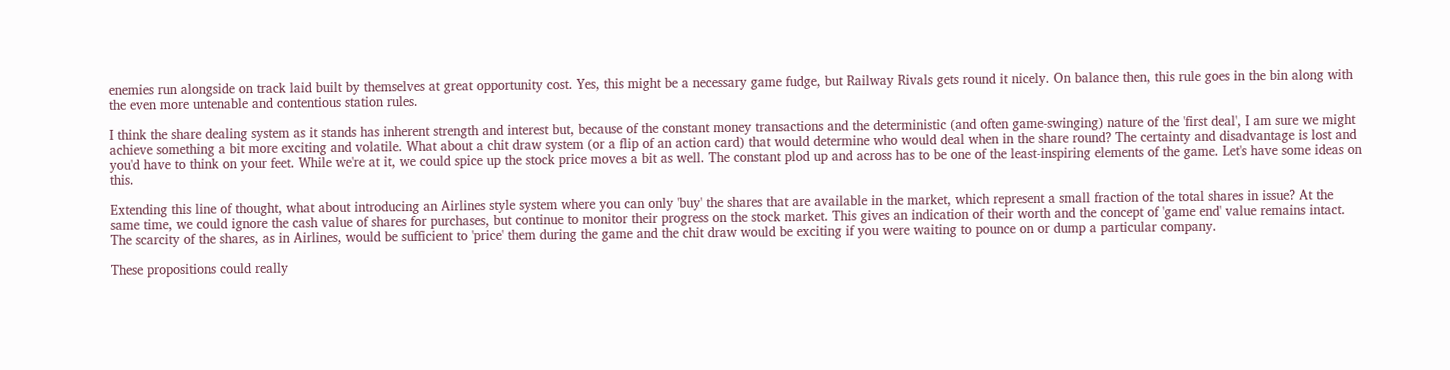enemies run alongside on track laid built by themselves at great opportunity cost. Yes, this might be a necessary game fudge, but Railway Rivals gets round it nicely. On balance then, this rule goes in the bin along with the even more untenable and contentious station rules.

I think the share dealing system as it stands has inherent strength and interest but, because of the constant money transactions and the deterministic (and often game-swinging) nature of the 'first deal', I am sure we might achieve something a bit more exciting and volatile. What about a chit draw system (or a flip of an action card) that would determine who would deal when in the share round? The certainty and disadvantage is lost and you'd have to think on your feet. While we're at it, we could spice up the stock price moves a bit as well. The constant plod up and across has to be one of the least-inspiring elements of the game. Let's have some ideas on this.

Extending this line of thought, what about introducing an Airlines style system where you can only 'buy' the shares that are available in the market, which represent a small fraction of the total shares in issue? At the same time, we could ignore the cash value of shares for purchases, but continue to monitor their progress on the stock market. This gives an indication of their worth and the concept of 'game end' value remains intact. The scarcity of the shares, as in Airlines, would be sufficient to 'price' them during the game and the chit draw would be exciting if you were waiting to pounce on or dump a particular company.

These propositions could really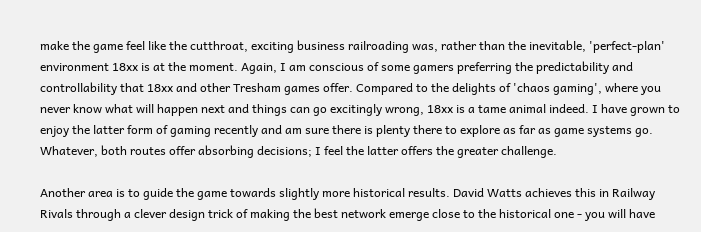make the game feel like the cutthroat, exciting business railroading was, rather than the inevitable, 'perfect-plan' environment 18xx is at the moment. Again, I am conscious of some gamers preferring the predictability and controllability that 18xx and other Tresham games offer. Compared to the delights of 'chaos gaming', where you never know what will happen next and things can go excitingly wrong, 18xx is a tame animal indeed. I have grown to enjoy the latter form of gaming recently and am sure there is plenty there to explore as far as game systems go. Whatever, both routes offer absorbing decisions; I feel the latter offers the greater challenge.

Another area is to guide the game towards slightly more historical results. David Watts achieves this in Railway Rivals through a clever design trick of making the best network emerge close to the historical one - you will have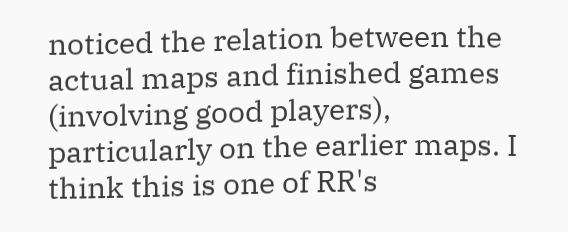noticed the relation between the actual maps and finished games (involving good players), particularly on the earlier maps. I think this is one of RR's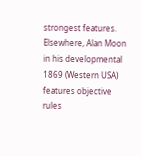strongest features. Elsewhere, Alan Moon in his developmental 1869 (Western USA) features objective rules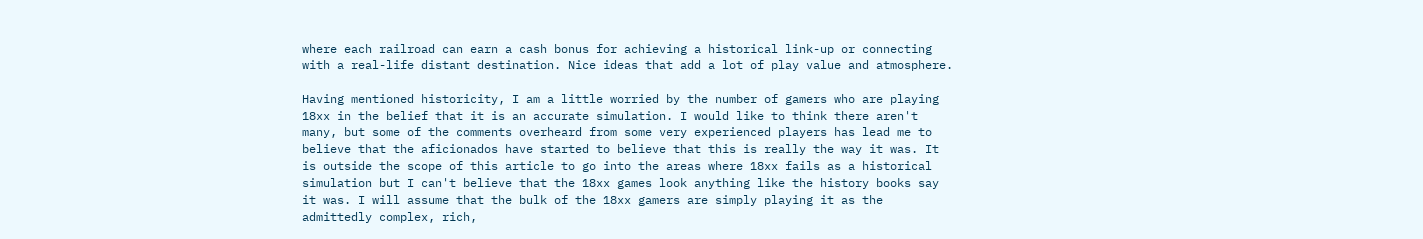where each railroad can earn a cash bonus for achieving a historical link-up or connecting with a real-life distant destination. Nice ideas that add a lot of play value and atmosphere.

Having mentioned historicity, I am a little worried by the number of gamers who are playing 18xx in the belief that it is an accurate simulation. I would like to think there aren't many, but some of the comments overheard from some very experienced players has lead me to believe that the aficionados have started to believe that this is really the way it was. It is outside the scope of this article to go into the areas where 18xx fails as a historical simulation but I can't believe that the 18xx games look anything like the history books say it was. I will assume that the bulk of the 18xx gamers are simply playing it as the admittedly complex, rich,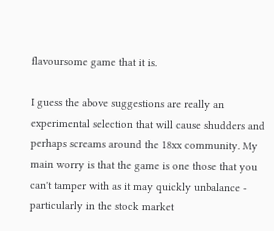flavoursome game that it is.

I guess the above suggestions are really an experimental selection that will cause shudders and perhaps screams around the 18xx community. My main worry is that the game is one those that you can't tamper with as it may quickly unbalance - particularly in the stock market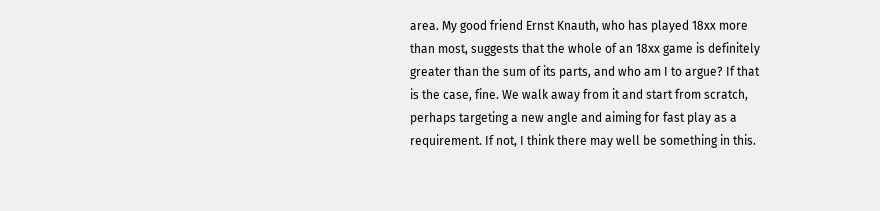area. My good friend Ernst Knauth, who has played 18xx more than most, suggests that the whole of an 18xx game is definitely greater than the sum of its parts, and who am I to argue? If that is the case, fine. We walk away from it and start from scratch, perhaps targeting a new angle and aiming for fast play as a requirement. If not, I think there may well be something in this.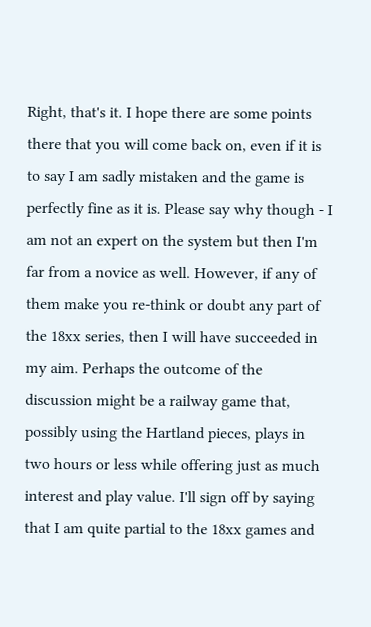Right, that's it. I hope there are some points there that you will come back on, even if it is to say I am sadly mistaken and the game is perfectly fine as it is. Please say why though - I am not an expert on the system but then I'm far from a novice as well. However, if any of them make you re-think or doubt any part of the 18xx series, then I will have succeeded in my aim. Perhaps the outcome of the discussion might be a railway game that, possibly using the Hartland pieces, plays in two hours or less while offering just as much interest and play value. I'll sign off by saying that I am quite partial to the 18xx games and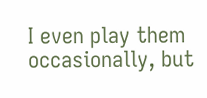I even play them occasionally, but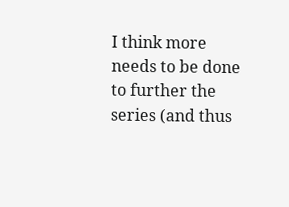I think more needs to be done to further the series (and thus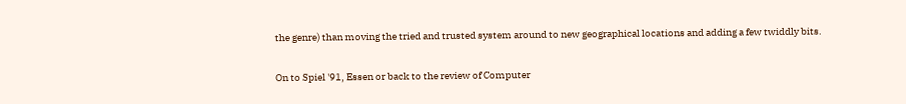the genre) than moving the tried and trusted system around to new geographical locations and adding a few twiddly bits.

On to Spiel '91, Essen or back to the review of Computer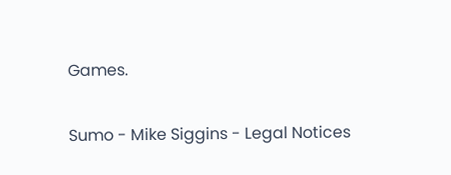Games.

Sumo - Mike Siggins - Legal Notices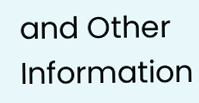and Other Information